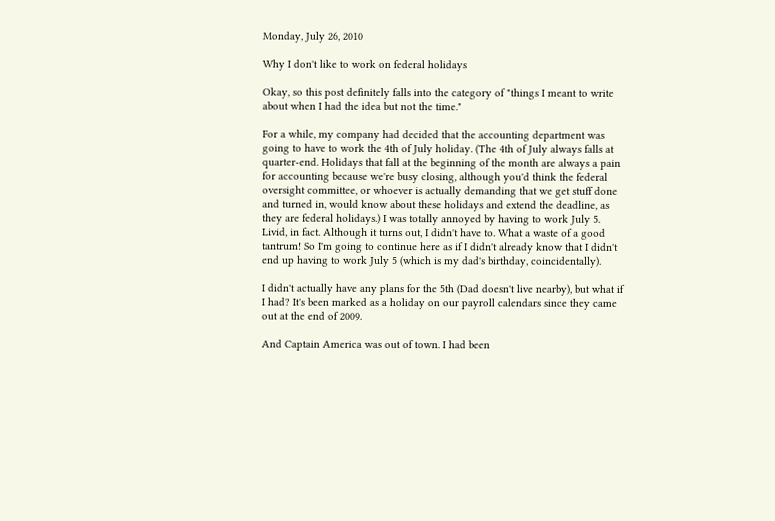Monday, July 26, 2010

Why I don't like to work on federal holidays

Okay, so this post definitely falls into the category of "things I meant to write about when I had the idea but not the time."

For a while, my company had decided that the accounting department was going to have to work the 4th of July holiday. (The 4th of July always falls at quarter-end. Holidays that fall at the beginning of the month are always a pain for accounting because we're busy closing, although you'd think the federal oversight committee, or whoever is actually demanding that we get stuff done and turned in, would know about these holidays and extend the deadline, as they are federal holidays.) I was totally annoyed by having to work July 5. Livid, in fact. Although it turns out, I didn't have to. What a waste of a good tantrum! So I'm going to continue here as if I didn't already know that I didn't end up having to work July 5 (which is my dad's birthday, coincidentally).

I didn't actually have any plans for the 5th (Dad doesn't live nearby), but what if I had? It's been marked as a holiday on our payroll calendars since they came out at the end of 2009.

And Captain America was out of town. I had been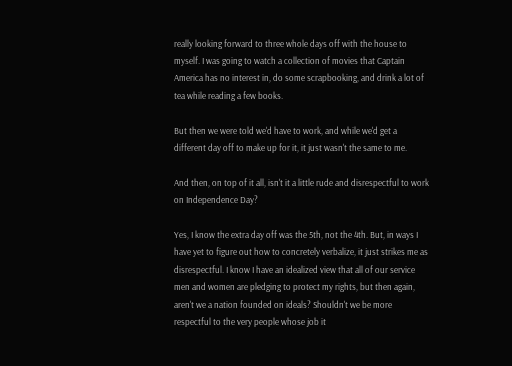really looking forward to three whole days off with the house to myself. I was going to watch a collection of movies that Captain America has no interest in, do some scrapbooking, and drink a lot of tea while reading a few books.

But then we were told we'd have to work, and while we'd get a different day off to make up for it, it just wasn't the same to me.

And then, on top of it all, isn't it a little rude and disrespectful to work on Independence Day?

Yes, I know the extra day off was the 5th, not the 4th. But, in ways I have yet to figure out how to concretely verbalize, it just strikes me as disrespectful. I know I have an idealized view that all of our service men and women are pledging to protect my rights, but then again, aren't we a nation founded on ideals? Shouldn't we be more respectful to the very people whose job it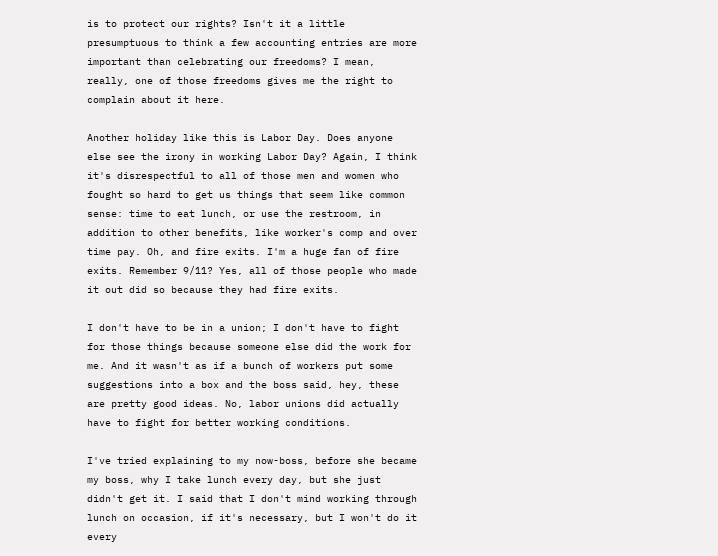is to protect our rights? Isn't it a little presumptuous to think a few accounting entries are more important than celebrating our freedoms? I mean, really, one of those freedoms gives me the right to complain about it here.

Another holiday like this is Labor Day. Does anyone else see the irony in working Labor Day? Again, I think it's disrespectful to all of those men and women who fought so hard to get us things that seem like common sense: time to eat lunch, or use the restroom, in addition to other benefits, like worker's comp and over time pay. Oh, and fire exits. I'm a huge fan of fire exits. Remember 9/11? Yes, all of those people who made it out did so because they had fire exits.

I don't have to be in a union; I don't have to fight for those things because someone else did the work for me. And it wasn't as if a bunch of workers put some suggestions into a box and the boss said, hey, these are pretty good ideas. No, labor unions did actually have to fight for better working conditions.

I've tried explaining to my now-boss, before she became my boss, why I take lunch every day, but she just didn't get it. I said that I don't mind working through lunch on occasion, if it's necessary, but I won't do it every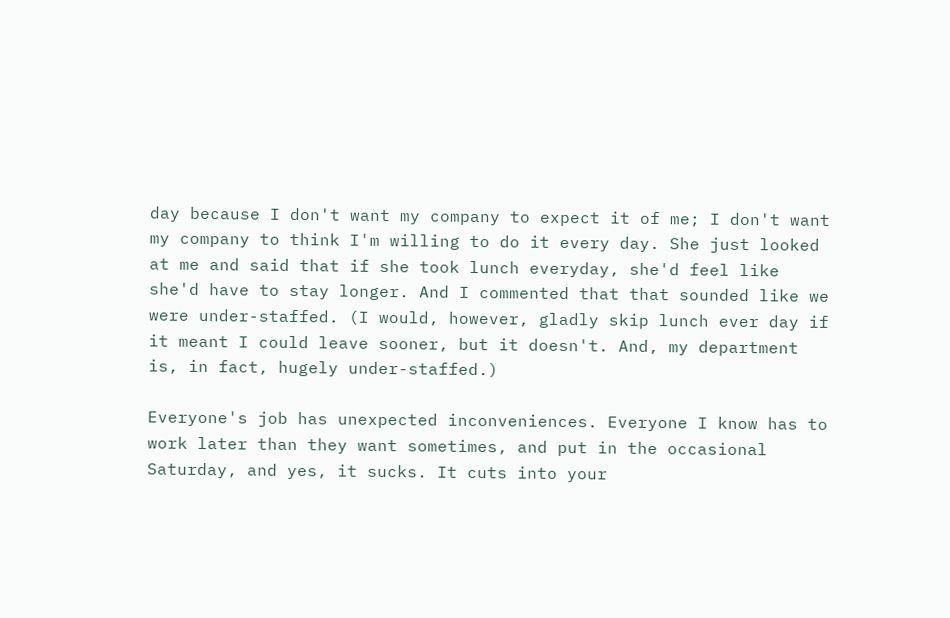day because I don't want my company to expect it of me; I don't want my company to think I'm willing to do it every day. She just looked at me and said that if she took lunch everyday, she'd feel like she'd have to stay longer. And I commented that that sounded like we were under-staffed. (I would, however, gladly skip lunch ever day if it meant I could leave sooner, but it doesn't. And, my department is, in fact, hugely under-staffed.)

Everyone's job has unexpected inconveniences. Everyone I know has to work later than they want sometimes, and put in the occasional Saturday, and yes, it sucks. It cuts into your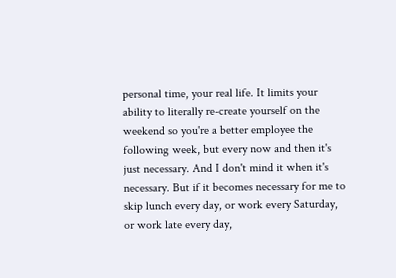personal time, your real life. It limits your ability to literally re-create yourself on the weekend so you're a better employee the following week, but every now and then it's just necessary. And I don't mind it when it's necessary. But if it becomes necessary for me to skip lunch every day, or work every Saturday, or work late every day,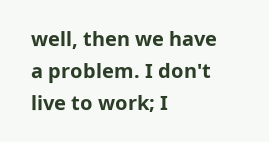well, then we have a problem. I don't live to work; I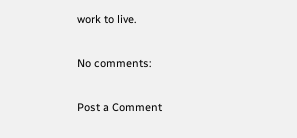work to live.

No comments:

Post a Comment